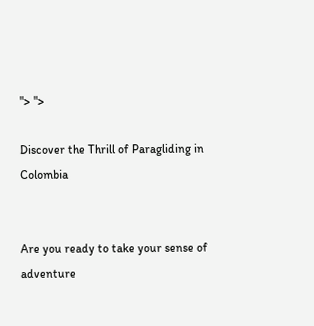"> ">

Discover the Thrill of Paragliding in Colombia


Are you ready to take your sense of adventure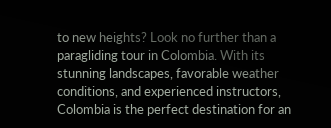to new heights? Look no further than a paragliding tour in Colombia. With its stunning landscapes, favorable weather conditions, and experienced instructors, Colombia is the perfect destination for an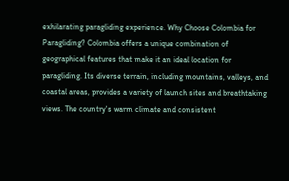exhilarating paragliding experience. Why Choose Colombia for Paragliding? Colombia offers a unique combination of geographical features that make it an ideal location for paragliding. Its diverse terrain, including mountains, valleys, and coastal areas, provides a variety of launch sites and breathtaking views. The country's warm climate and consistent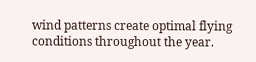wind patterns create optimal flying conditions throughout the year.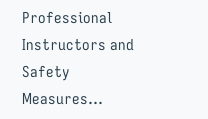Professional Instructors and Safety Measures...